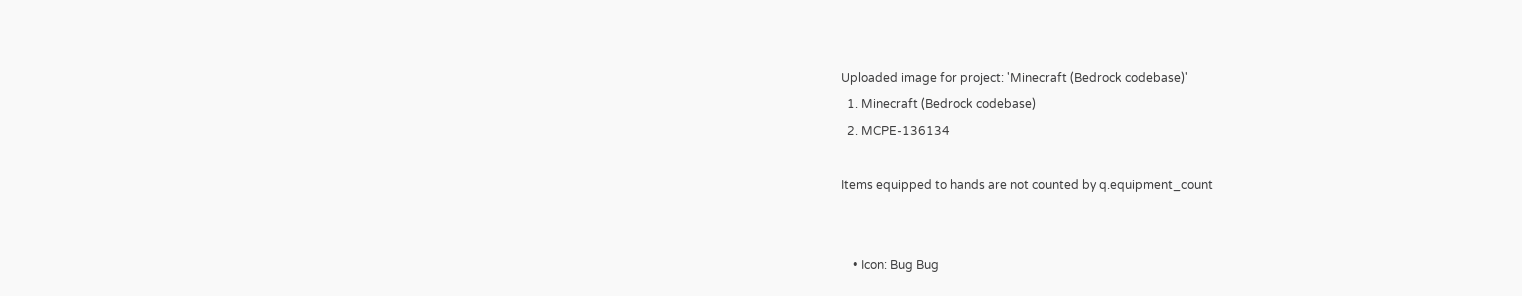Uploaded image for project: 'Minecraft (Bedrock codebase)'
  1. Minecraft (Bedrock codebase)
  2. MCPE-136134

Items equipped to hands are not counted by q.equipment_count


    • Icon: Bug Bug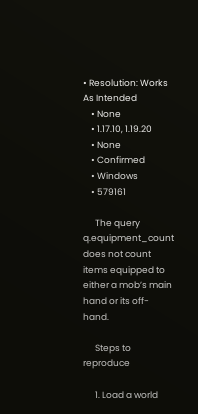• Resolution: Works As Intended
    • None
    • 1.17.10, 1.19.20
    • None
    • Confirmed
    • Windows
    • 579161

      The query q.equipment_count does not count items equipped to either a mob’s main hand or its off-hand.

      Steps to reproduce

      1. Load a world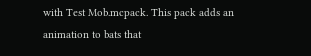with Test Mob.mcpack. This pack adds an animation to bats that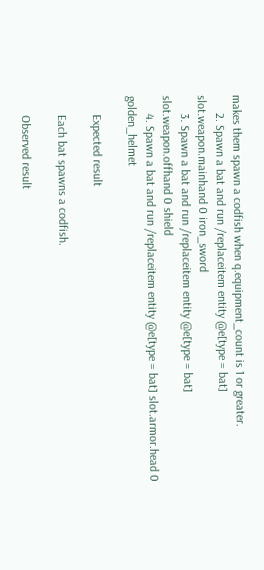makes them spawn a codfish when q.equipment_count is 1 or greater.
      2. Spawn a bat and run /replaceitem entity @e[type = bat] slot.weapon.mainhand 0 iron_sword
      3. Spawn a bat and run /replaceitem entity @e[type = bat] slot.weapon.offhand 0 shield
      4. Spawn a bat and run /replaceitem entity @e[type = bat] slot.armor.head 0 golden_helmet

      Expected result

      Each bat spawns a codfish.

      Observed result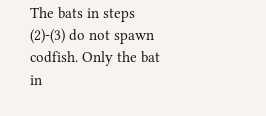The bats in steps (2)-(3) do not spawn codfish. Only the bat in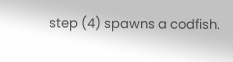step (4) spawns a codfish.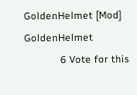GoldenHelmet [Mod] GoldenHelmet
            6 Vote for this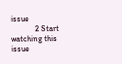issue
            2 Start watching this issue